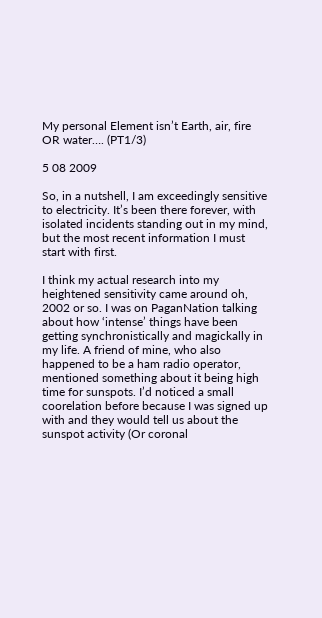My personal Element isn’t Earth, air, fire OR water…. (PT1/3)

5 08 2009

So, in a nutshell, I am exceedingly sensitive to electricity. It’s been there forever, with isolated incidents standing out in my mind, but the most recent information I must start with first.

I think my actual research into my heightened sensitivity came around oh, 2002 or so. I was on PaganNation talking about how ‘intense’ things have been getting synchronistically and magickally in my life. A friend of mine, who also happened to be a ham radio operator, mentioned something about it being high time for sunspots. I’d noticed a small coorelation before because I was signed up with and they would tell us about the sunspot activity (Or coronal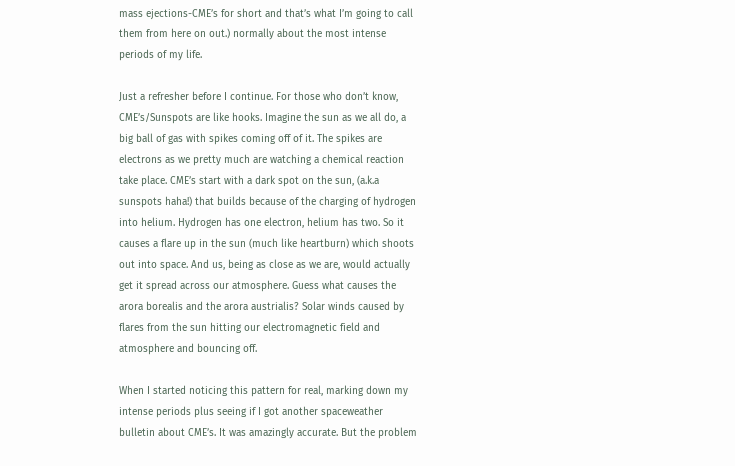mass ejections-CME’s for short and that’s what I’m going to call them from here on out.) normally about the most intense periods of my life.

Just a refresher before I continue. For those who don’t know, CME’s/Sunspots are like hooks. Imagine the sun as we all do, a big ball of gas with spikes coming off of it. The spikes are electrons as we pretty much are watching a chemical reaction take place. CME’s start with a dark spot on the sun, (a.k.a sunspots haha!) that builds because of the charging of hydrogen into helium. Hydrogen has one electron, helium has two. So it causes a flare up in the sun (much like heartburn) which shoots out into space. And us, being as close as we are, would actually get it spread across our atmosphere. Guess what causes the arora borealis and the arora austrialis? Solar winds caused by flares from the sun hitting our electromagnetic field and atmosphere and bouncing off.

When I started noticing this pattern for real, marking down my intense periods plus seeing if I got another spaceweather bulletin about CME’s. It was amazingly accurate. But the problem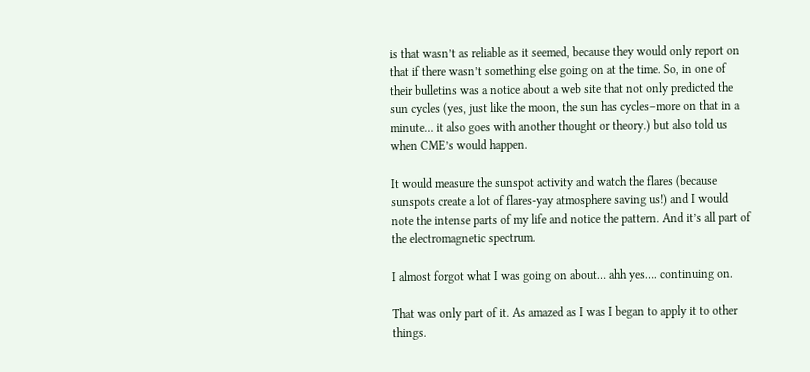is that wasn’t as reliable as it seemed, because they would only report on that if there wasn’t something else going on at the time. So, in one of their bulletins was a notice about a web site that not only predicted the sun cycles (yes, just like the moon, the sun has cycles–more on that in a minute… it also goes with another thought or theory.) but also told us when CME’s would happen.

It would measure the sunspot activity and watch the flares (because sunspots create a lot of flares-yay atmosphere saving us!) and I would note the intense parts of my life and notice the pattern. And it’s all part of the electromagnetic spectrum.

I almost forgot what I was going on about… ahh yes…. continuing on.

That was only part of it. As amazed as I was I began to apply it to other things.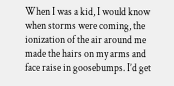When I was a kid, I would know when storms were coming, the ionization of the air around me made the hairs on my arms and face raise in goosebumps. I’d get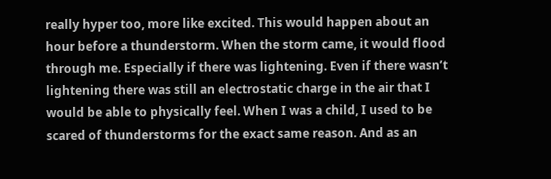really hyper too, more like excited. This would happen about an hour before a thunderstorm. When the storm came, it would flood through me. Especially if there was lightening. Even if there wasn’t lightening there was still an electrostatic charge in the air that I would be able to physically feel. When I was a child, I used to be scared of thunderstorms for the exact same reason. And as an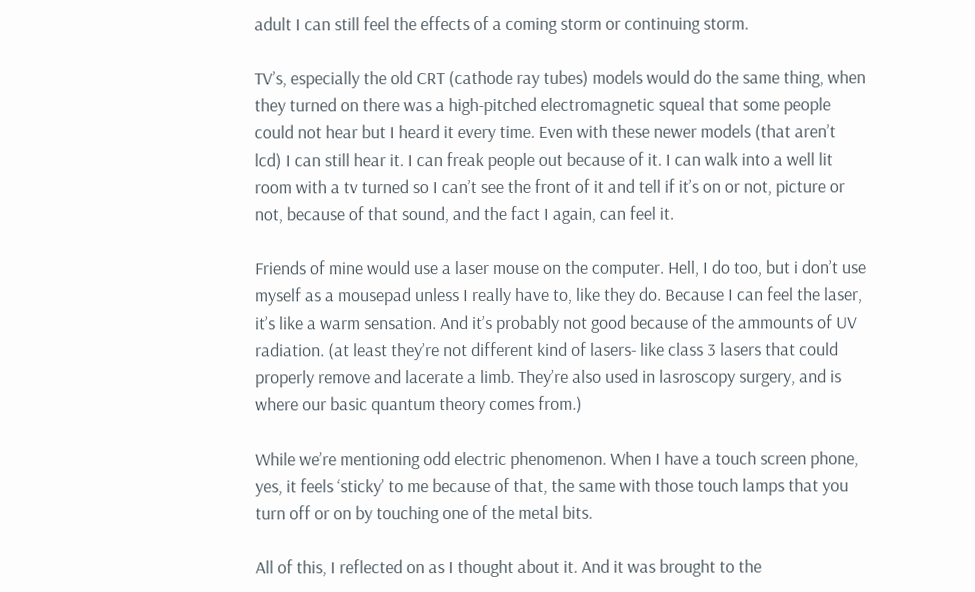adult I can still feel the effects of a coming storm or continuing storm.

TV’s, especially the old CRT (cathode ray tubes) models would do the same thing, when they turned on there was a high-pitched electromagnetic squeal that some people could not hear but I heard it every time. Even with these newer models (that aren’t lcd) I can still hear it. I can freak people out because of it. I can walk into a well lit room with a tv turned so I can’t see the front of it and tell if it’s on or not, picture or not, because of that sound, and the fact I again, can feel it.

Friends of mine would use a laser mouse on the computer. Hell, I do too, but i don’t use myself as a mousepad unless I really have to, like they do. Because I can feel the laser, it’s like a warm sensation. And it’s probably not good because of the ammounts of UV radiation. (at least they’re not different kind of lasers- like class 3 lasers that could properly remove and lacerate a limb. They’re also used in lasroscopy surgery, and is where our basic quantum theory comes from.)

While we’re mentioning odd electric phenomenon. When I have a touch screen phone, yes, it feels ‘sticky’ to me because of that, the same with those touch lamps that you turn off or on by touching one of the metal bits.

All of this, I reflected on as I thought about it. And it was brought to the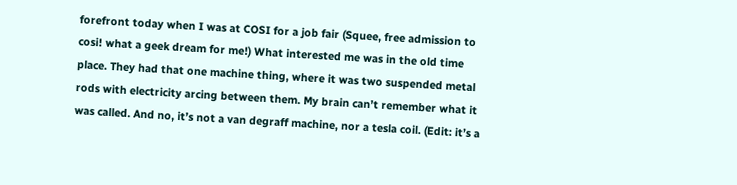forefront today when I was at COSI for a job fair (Squee, free admission to cosi! what a geek dream for me!) What interested me was in the old time place. They had that one machine thing, where it was two suspended metal rods with electricity arcing between them. My brain can’t remember what it was called. And no, it’s not a van degraff machine, nor a tesla coil. (Edit: it’s a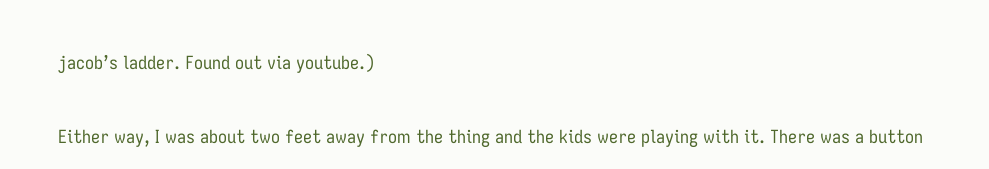jacob’s ladder. Found out via youtube.)

Either way, I was about two feet away from the thing and the kids were playing with it. There was a button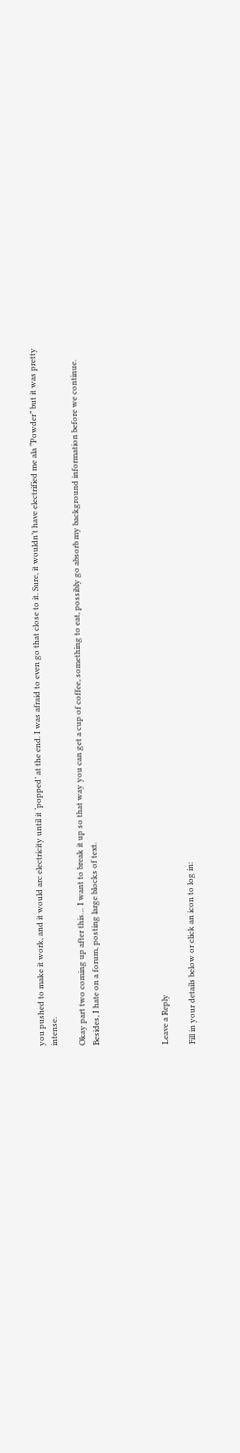you pushed to make it work, and it would arc electricity until it ‘popped’ at the end. I was afraid to even go that close to it. Sure, it wouldn’t have electrified me ala “Powder” but it was pretty intense.

Okay part two coming up after this… I want to break it up so that way you can get a cup of coffee, something to eat, possibly go absorb my background information before we continue. Besides, I hate on a forum, posting large blocks of text.




Leave a Reply

Fill in your details below or click an icon to log in: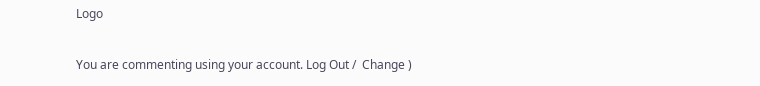Logo

You are commenting using your account. Log Out /  Change )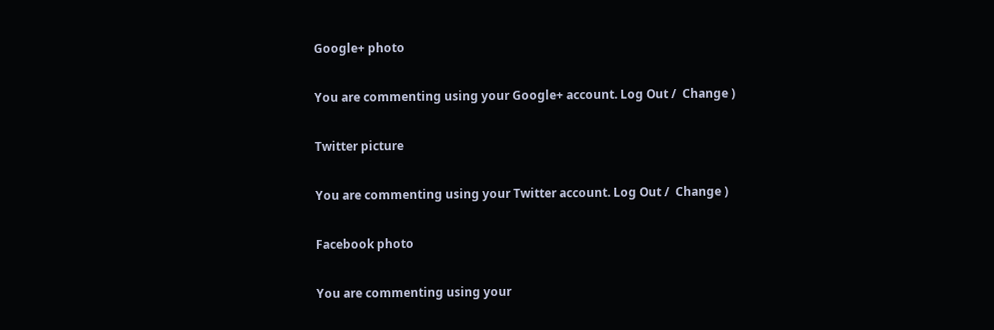Google+ photo

You are commenting using your Google+ account. Log Out /  Change )

Twitter picture

You are commenting using your Twitter account. Log Out /  Change )

Facebook photo

You are commenting using your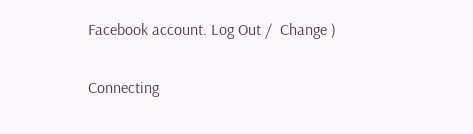Facebook account. Log Out /  Change )


Connecting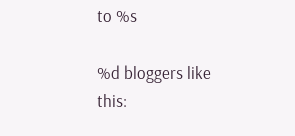to %s

%d bloggers like this: